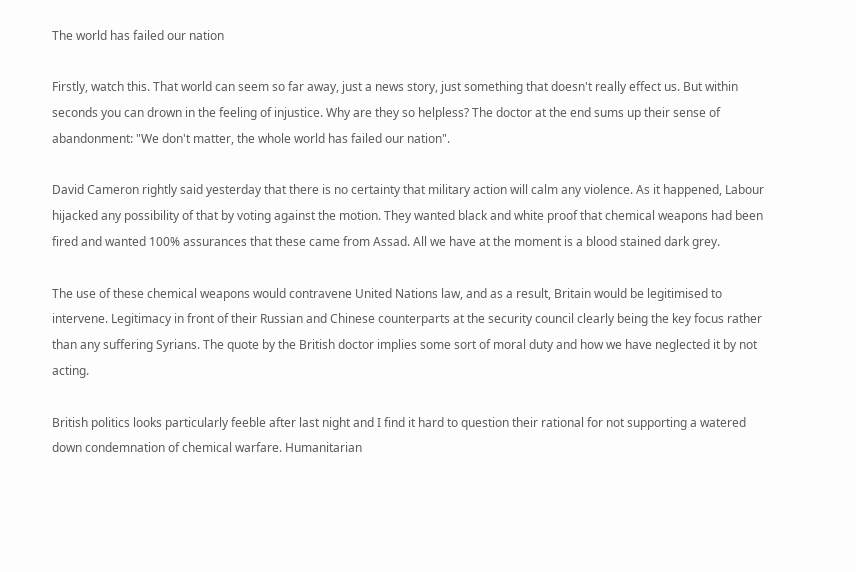The world has failed our nation

Firstly, watch this. That world can seem so far away, just a news story, just something that doesn't really effect us. But within seconds you can drown in the feeling of injustice. Why are they so helpless? The doctor at the end sums up their sense of abandonment: "We don't matter, the whole world has failed our nation".

David Cameron rightly said yesterday that there is no certainty that military action will calm any violence. As it happened, Labour hijacked any possibility of that by voting against the motion. They wanted black and white proof that chemical weapons had been fired and wanted 100% assurances that these came from Assad. All we have at the moment is a blood stained dark grey.

The use of these chemical weapons would contravene United Nations law, and as a result, Britain would be legitimised to intervene. Legitimacy in front of their Russian and Chinese counterparts at the security council clearly being the key focus rather than any suffering Syrians. The quote by the British doctor implies some sort of moral duty and how we have neglected it by not acting.

British politics looks particularly feeble after last night and I find it hard to question their rational for not supporting a watered down condemnation of chemical warfare. Humanitarian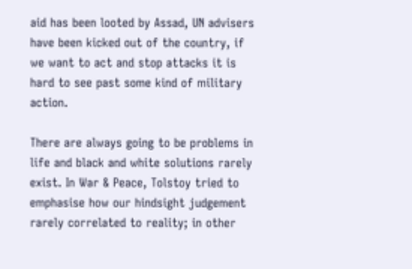aid has been looted by Assad, UN advisers have been kicked out of the country, if we want to act and stop attacks it is hard to see past some kind of military action.

There are always going to be problems in life and black and white solutions rarely exist. In War & Peace, Tolstoy tried to emphasise how our hindsight judgement rarely correlated to reality; in other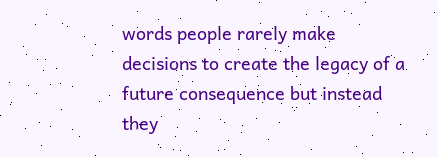words people rarely make decisions to create the legacy of a future consequence but instead they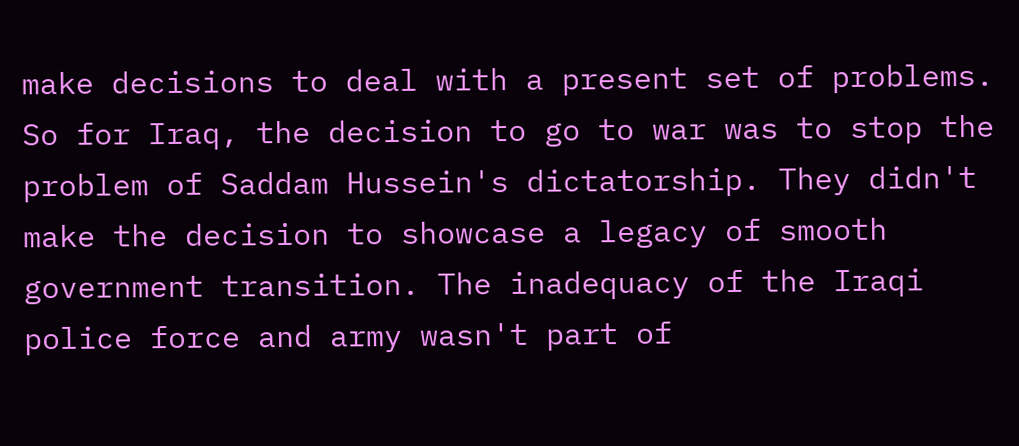make decisions to deal with a present set of problems. So for Iraq, the decision to go to war was to stop the problem of Saddam Hussein's dictatorship. They didn't make the decision to showcase a legacy of smooth government transition. The inadequacy of the Iraqi police force and army wasn't part of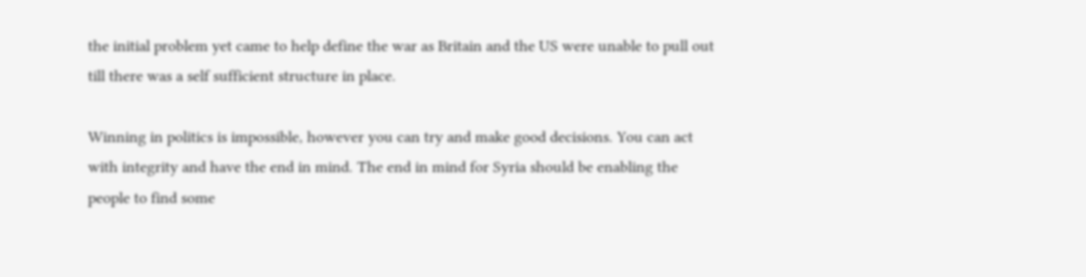the initial problem yet came to help define the war as Britain and the US were unable to pull out till there was a self sufficient structure in place.

Winning in politics is impossible, however you can try and make good decisions. You can act with integrity and have the end in mind. The end in mind for Syria should be enabling the people to find some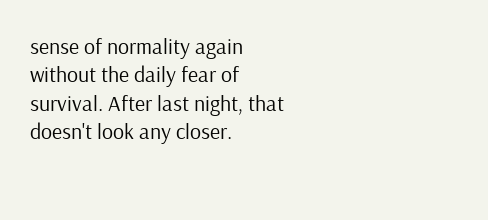sense of normality again without the daily fear of survival. After last night, that doesn't look any closer.